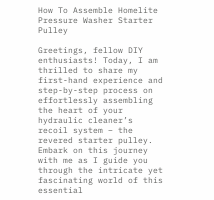How To Assemble Homelite Pressure Washer Starter Pulley

Greetings, fellow DIY enthusiasts! Today, I am thrilled to share my first-hand experience and step-by-step process on effortlessly assembling the heart of your hydraulic cleaner’s recoil system – the revered starter pulley. Embark on this journey with me as I guide you through the intricate yet fascinating world of this essential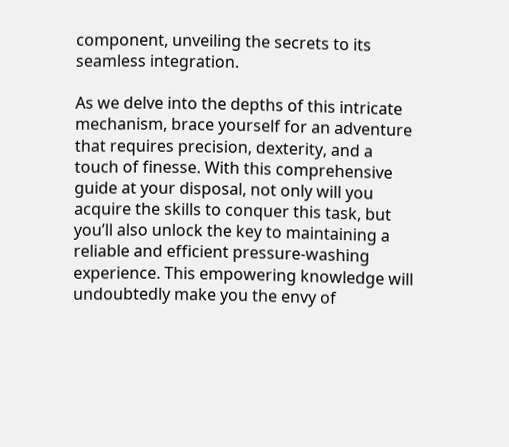component, unveiling the secrets to its seamless integration.

As we delve into the depths of this intricate mechanism, brace yourself for an adventure that requires precision, dexterity, and a touch of finesse. With this comprehensive guide at your disposal, not only will you acquire the skills to conquer this task, but you’ll also unlock the key to maintaining a reliable and efficient pressure-washing experience. This empowering knowledge will undoubtedly make you the envy of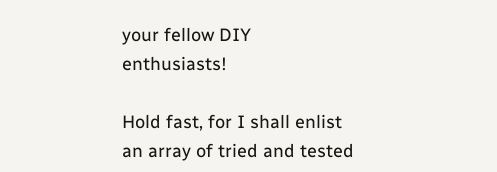your fellow DIY enthusiasts!

Hold fast, for I shall enlist an array of tried and tested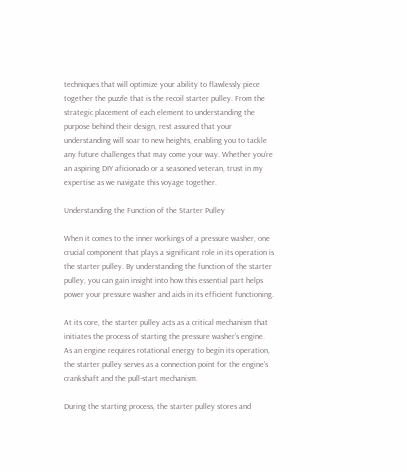techniques that will optimize your ability to flawlessly piece together the puzzle that is the recoil starter pulley. From the strategic placement of each element to understanding the purpose behind their design, rest assured that your understanding will soar to new heights, enabling you to tackle any future challenges that may come your way. Whether you’re an aspiring DIY aficionado or a seasoned veteran, trust in my expertise as we navigate this voyage together.

Understanding the Function of the Starter Pulley

When it comes to the inner workings of a pressure washer, one crucial component that plays a significant role in its operation is the starter pulley. By understanding the function of the starter pulley, you can gain insight into how this essential part helps power your pressure washer and aids in its efficient functioning.

At its core, the starter pulley acts as a critical mechanism that initiates the process of starting the pressure washer’s engine. As an engine requires rotational energy to begin its operation, the starter pulley serves as a connection point for the engine’s crankshaft and the pull-start mechanism.

During the starting process, the starter pulley stores and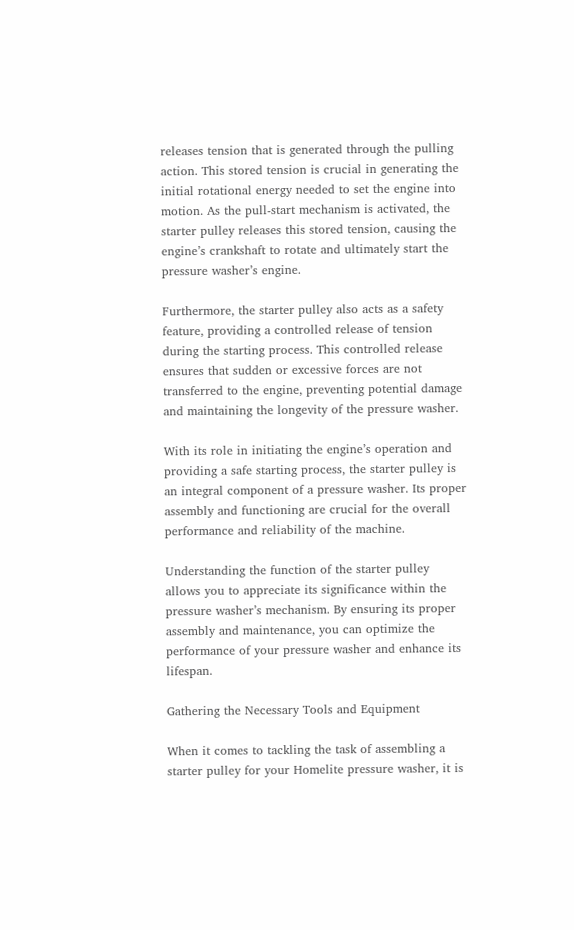releases tension that is generated through the pulling action. This stored tension is crucial in generating the initial rotational energy needed to set the engine into motion. As the pull-start mechanism is activated, the starter pulley releases this stored tension, causing the engine’s crankshaft to rotate and ultimately start the pressure washer’s engine.

Furthermore, the starter pulley also acts as a safety feature, providing a controlled release of tension during the starting process. This controlled release ensures that sudden or excessive forces are not transferred to the engine, preventing potential damage and maintaining the longevity of the pressure washer.

With its role in initiating the engine’s operation and providing a safe starting process, the starter pulley is an integral component of a pressure washer. Its proper assembly and functioning are crucial for the overall performance and reliability of the machine.

Understanding the function of the starter pulley allows you to appreciate its significance within the pressure washer’s mechanism. By ensuring its proper assembly and maintenance, you can optimize the performance of your pressure washer and enhance its lifespan.

Gathering the Necessary Tools and Equipment

When it comes to tackling the task of assembling a starter pulley for your Homelite pressure washer, it is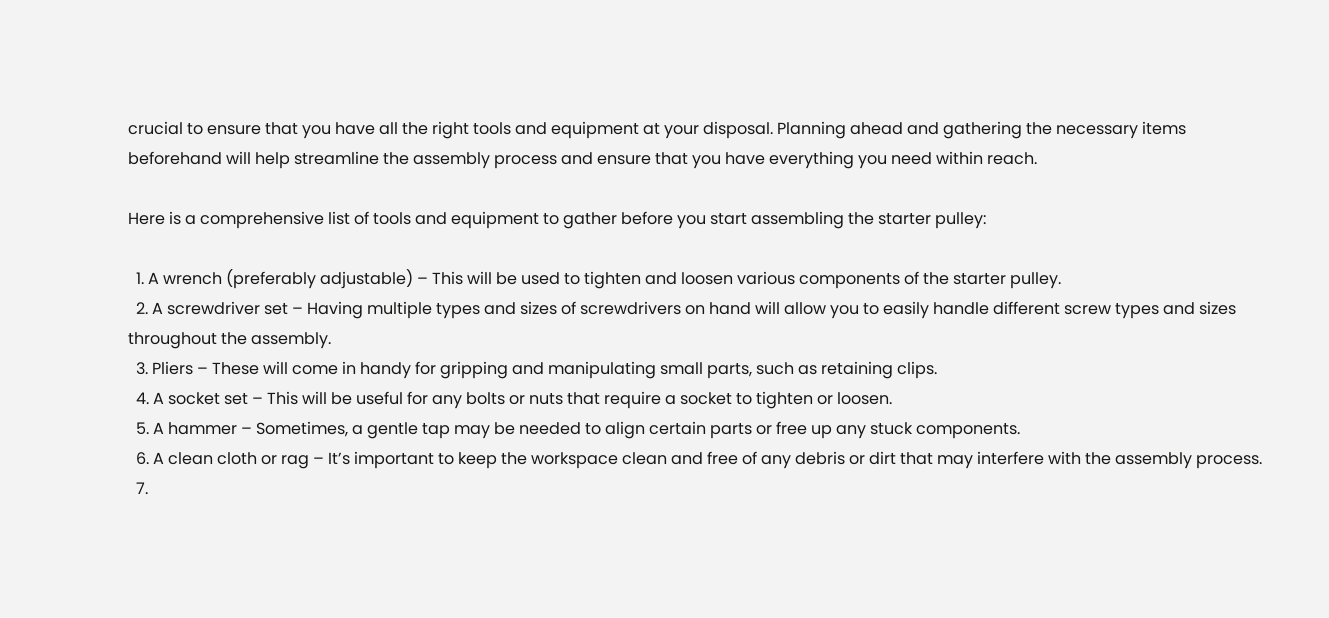crucial to ensure that you have all the right tools and equipment at your disposal. Planning ahead and gathering the necessary items beforehand will help streamline the assembly process and ensure that you have everything you need within reach.

Here is a comprehensive list of tools and equipment to gather before you start assembling the starter pulley:

  1. A wrench (preferably adjustable) – This will be used to tighten and loosen various components of the starter pulley.
  2. A screwdriver set – Having multiple types and sizes of screwdrivers on hand will allow you to easily handle different screw types and sizes throughout the assembly.
  3. Pliers – These will come in handy for gripping and manipulating small parts, such as retaining clips.
  4. A socket set – This will be useful for any bolts or nuts that require a socket to tighten or loosen.
  5. A hammer – Sometimes, a gentle tap may be needed to align certain parts or free up any stuck components.
  6. A clean cloth or rag – It’s important to keep the workspace clean and free of any debris or dirt that may interfere with the assembly process.
  7.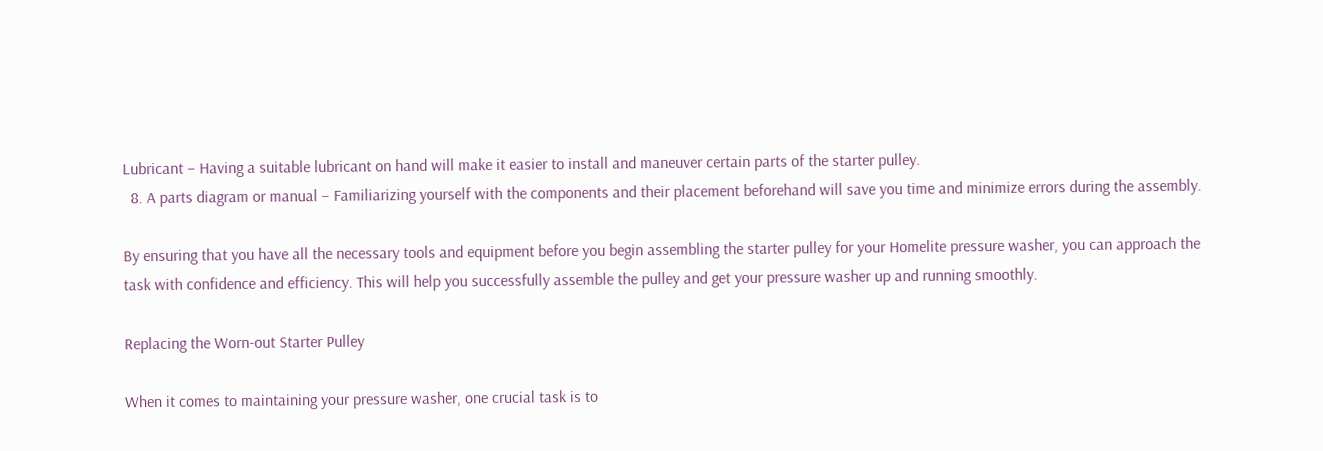Lubricant – Having a suitable lubricant on hand will make it easier to install and maneuver certain parts of the starter pulley.
  8. A parts diagram or manual – Familiarizing yourself with the components and their placement beforehand will save you time and minimize errors during the assembly.

By ensuring that you have all the necessary tools and equipment before you begin assembling the starter pulley for your Homelite pressure washer, you can approach the task with confidence and efficiency. This will help you successfully assemble the pulley and get your pressure washer up and running smoothly.

Replacing the Worn-out Starter Pulley

When it comes to maintaining your pressure washer, one crucial task is to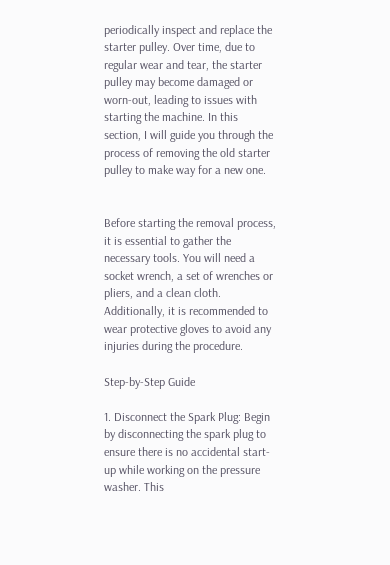periodically inspect and replace the starter pulley. Over time, due to regular wear and tear, the starter pulley may become damaged or worn-out, leading to issues with starting the machine. In this section, I will guide you through the process of removing the old starter pulley to make way for a new one.


Before starting the removal process, it is essential to gather the necessary tools. You will need a socket wrench, a set of wrenches or pliers, and a clean cloth. Additionally, it is recommended to wear protective gloves to avoid any injuries during the procedure.

Step-by-Step Guide

1. Disconnect the Spark Plug: Begin by disconnecting the spark plug to ensure there is no accidental start-up while working on the pressure washer. This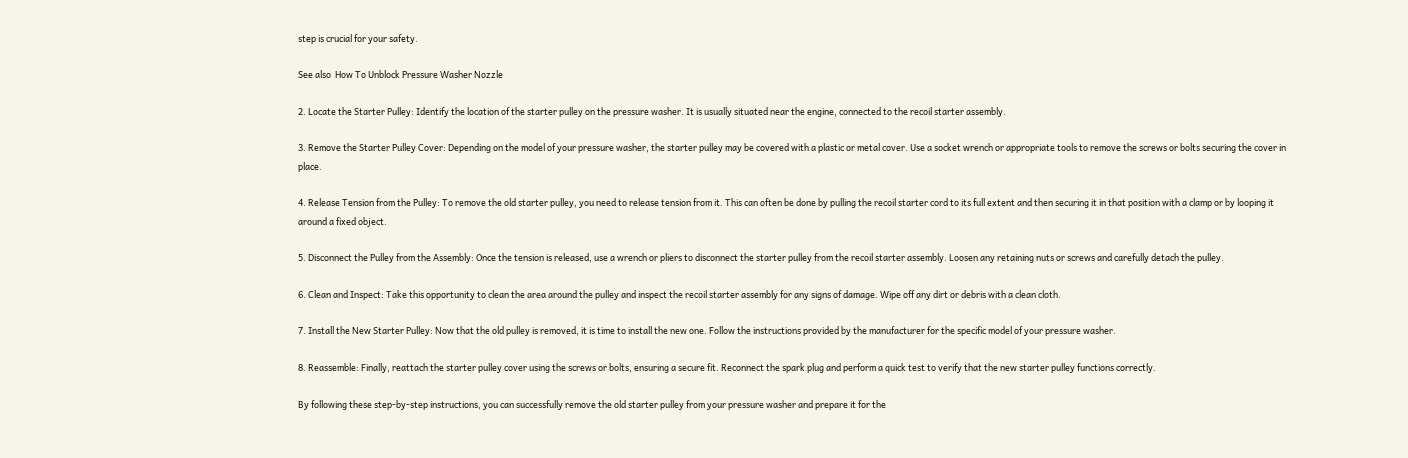step is crucial for your safety.

See also  How To Unblock Pressure Washer Nozzle

2. Locate the Starter Pulley: Identify the location of the starter pulley on the pressure washer. It is usually situated near the engine, connected to the recoil starter assembly.

3. Remove the Starter Pulley Cover: Depending on the model of your pressure washer, the starter pulley may be covered with a plastic or metal cover. Use a socket wrench or appropriate tools to remove the screws or bolts securing the cover in place.

4. Release Tension from the Pulley: To remove the old starter pulley, you need to release tension from it. This can often be done by pulling the recoil starter cord to its full extent and then securing it in that position with a clamp or by looping it around a fixed object.

5. Disconnect the Pulley from the Assembly: Once the tension is released, use a wrench or pliers to disconnect the starter pulley from the recoil starter assembly. Loosen any retaining nuts or screws and carefully detach the pulley.

6. Clean and Inspect: Take this opportunity to clean the area around the pulley and inspect the recoil starter assembly for any signs of damage. Wipe off any dirt or debris with a clean cloth.

7. Install the New Starter Pulley: Now that the old pulley is removed, it is time to install the new one. Follow the instructions provided by the manufacturer for the specific model of your pressure washer.

8. Reassemble: Finally, reattach the starter pulley cover using the screws or bolts, ensuring a secure fit. Reconnect the spark plug and perform a quick test to verify that the new starter pulley functions correctly.

By following these step-by-step instructions, you can successfully remove the old starter pulley from your pressure washer and prepare it for the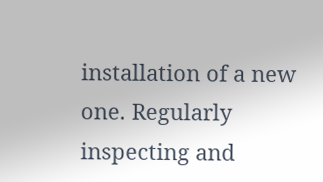installation of a new one. Regularly inspecting and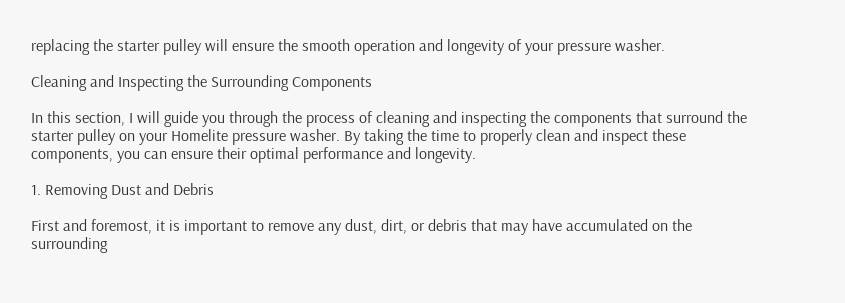replacing the starter pulley will ensure the smooth operation and longevity of your pressure washer.

Cleaning and Inspecting the Surrounding Components

In this section, I will guide you through the process of cleaning and inspecting the components that surround the starter pulley on your Homelite pressure washer. By taking the time to properly clean and inspect these components, you can ensure their optimal performance and longevity.

1. Removing Dust and Debris

First and foremost, it is important to remove any dust, dirt, or debris that may have accumulated on the surrounding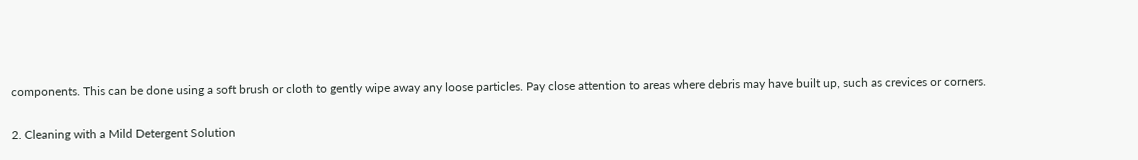components. This can be done using a soft brush or cloth to gently wipe away any loose particles. Pay close attention to areas where debris may have built up, such as crevices or corners.

2. Cleaning with a Mild Detergent Solution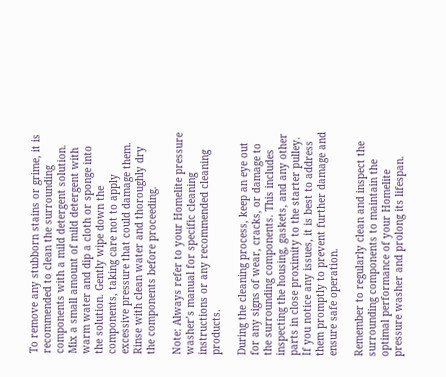To remove any stubborn stains or grime, it is recommended to clean the surrounding components with a mild detergent solution. Mix a small amount of mild detergent with warm water and dip a cloth or sponge into the solution. Gently wipe down the components, taking care not to apply excessive pressure that could damage them. Rinse with clean water and thoroughly dry the components before proceeding.

Note: Always refer to your Homelite pressure washer’s manual for specific cleaning instructions or any recommended cleaning products.

During the cleaning process, keep an eye out for any signs of wear, cracks, or damage to the surrounding components. This includes inspecting the housing, gaskets, and any other parts in close proximity to the starter pulley. If you notice any issues, it is best to address them promptly to prevent further damage and ensure safe operation.

Remember to regularly clean and inspect the surrounding components to maintain the optimal performance of your Homelite pressure washer and prolong its lifespan.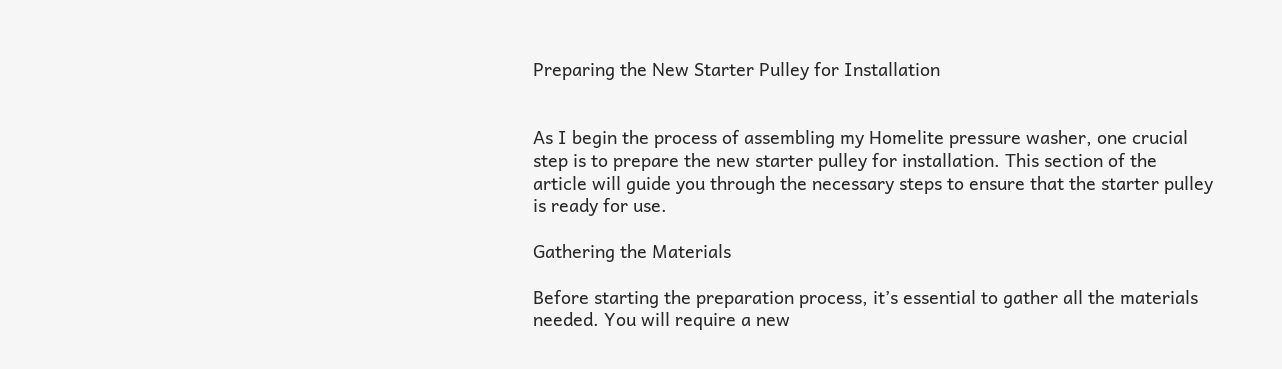Preparing the New Starter Pulley for Installation


As I begin the process of assembling my Homelite pressure washer, one crucial step is to prepare the new starter pulley for installation. This section of the article will guide you through the necessary steps to ensure that the starter pulley is ready for use.

Gathering the Materials

Before starting the preparation process, it’s essential to gather all the materials needed. You will require a new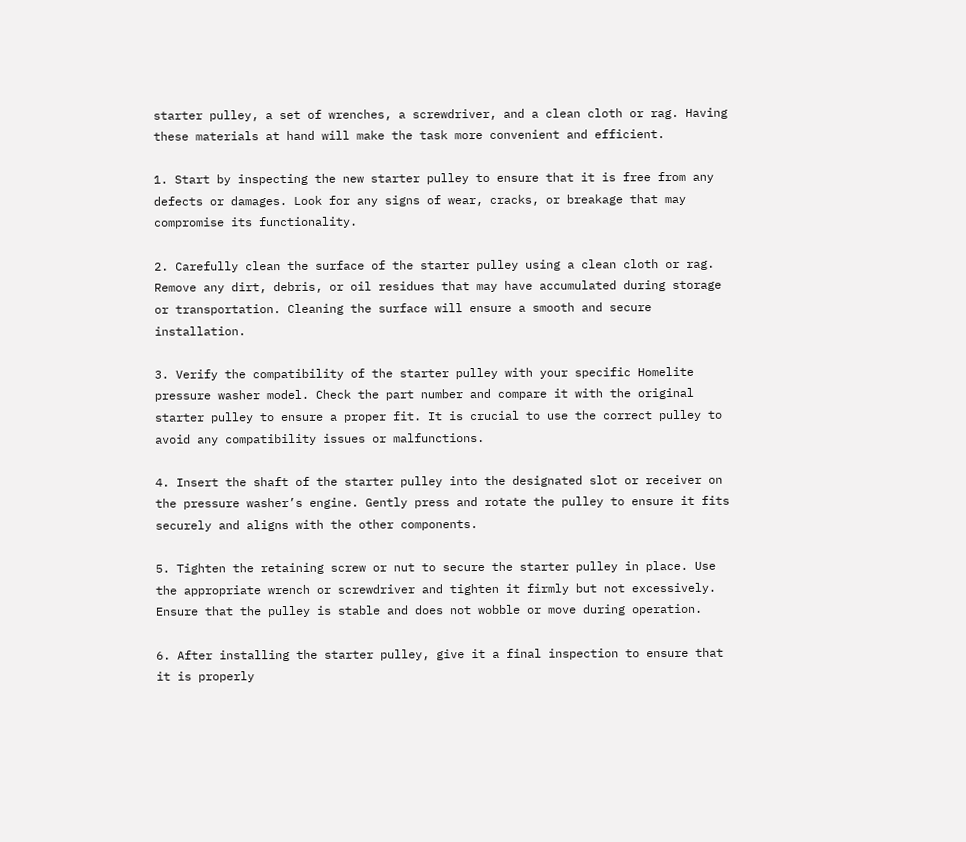starter pulley, a set of wrenches, a screwdriver, and a clean cloth or rag. Having these materials at hand will make the task more convenient and efficient.

1. Start by inspecting the new starter pulley to ensure that it is free from any defects or damages. Look for any signs of wear, cracks, or breakage that may compromise its functionality.

2. Carefully clean the surface of the starter pulley using a clean cloth or rag. Remove any dirt, debris, or oil residues that may have accumulated during storage or transportation. Cleaning the surface will ensure a smooth and secure installation.

3. Verify the compatibility of the starter pulley with your specific Homelite pressure washer model. Check the part number and compare it with the original starter pulley to ensure a proper fit. It is crucial to use the correct pulley to avoid any compatibility issues or malfunctions.

4. Insert the shaft of the starter pulley into the designated slot or receiver on the pressure washer’s engine. Gently press and rotate the pulley to ensure it fits securely and aligns with the other components.

5. Tighten the retaining screw or nut to secure the starter pulley in place. Use the appropriate wrench or screwdriver and tighten it firmly but not excessively. Ensure that the pulley is stable and does not wobble or move during operation.

6. After installing the starter pulley, give it a final inspection to ensure that it is properly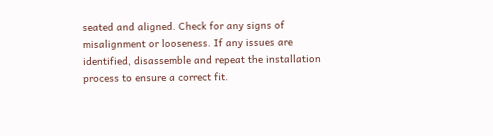seated and aligned. Check for any signs of misalignment or looseness. If any issues are identified, disassemble and repeat the installation process to ensure a correct fit.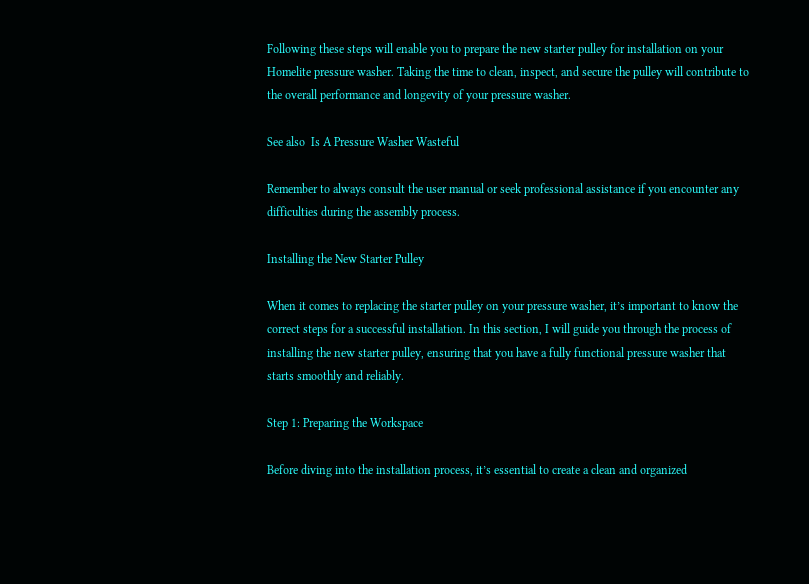Following these steps will enable you to prepare the new starter pulley for installation on your Homelite pressure washer. Taking the time to clean, inspect, and secure the pulley will contribute to the overall performance and longevity of your pressure washer.

See also  Is A Pressure Washer Wasteful

Remember to always consult the user manual or seek professional assistance if you encounter any difficulties during the assembly process.

Installing the New Starter Pulley

When it comes to replacing the starter pulley on your pressure washer, it’s important to know the correct steps for a successful installation. In this section, I will guide you through the process of installing the new starter pulley, ensuring that you have a fully functional pressure washer that starts smoothly and reliably.

Step 1: Preparing the Workspace

Before diving into the installation process, it’s essential to create a clean and organized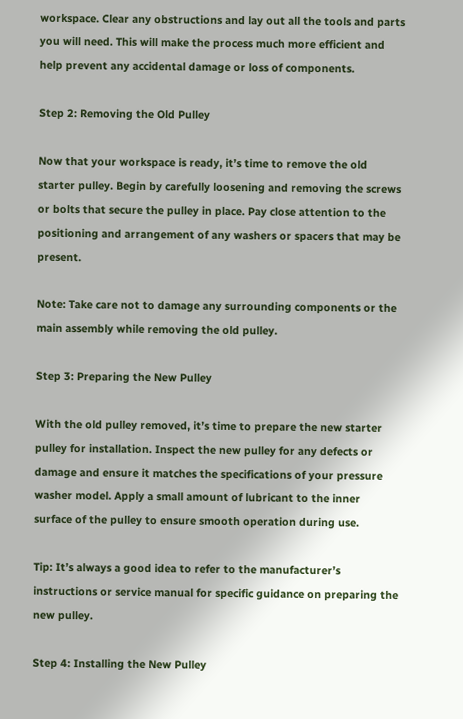workspace. Clear any obstructions and lay out all the tools and parts you will need. This will make the process much more efficient and help prevent any accidental damage or loss of components.

Step 2: Removing the Old Pulley

Now that your workspace is ready, it’s time to remove the old starter pulley. Begin by carefully loosening and removing the screws or bolts that secure the pulley in place. Pay close attention to the positioning and arrangement of any washers or spacers that may be present.

Note: Take care not to damage any surrounding components or the main assembly while removing the old pulley.

Step 3: Preparing the New Pulley

With the old pulley removed, it’s time to prepare the new starter pulley for installation. Inspect the new pulley for any defects or damage and ensure it matches the specifications of your pressure washer model. Apply a small amount of lubricant to the inner surface of the pulley to ensure smooth operation during use.

Tip: It’s always a good idea to refer to the manufacturer’s instructions or service manual for specific guidance on preparing the new pulley.

Step 4: Installing the New Pulley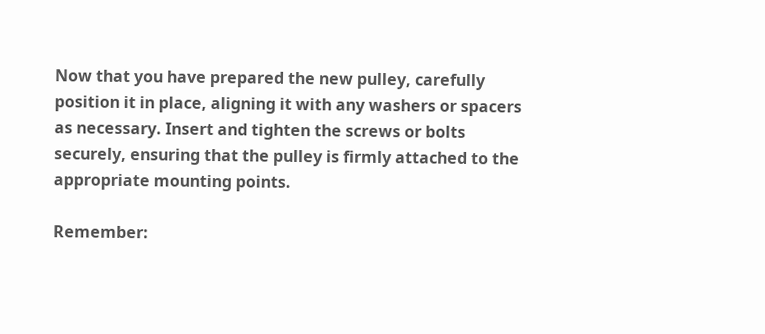Now that you have prepared the new pulley, carefully position it in place, aligning it with any washers or spacers as necessary. Insert and tighten the screws or bolts securely, ensuring that the pulley is firmly attached to the appropriate mounting points.

Remember: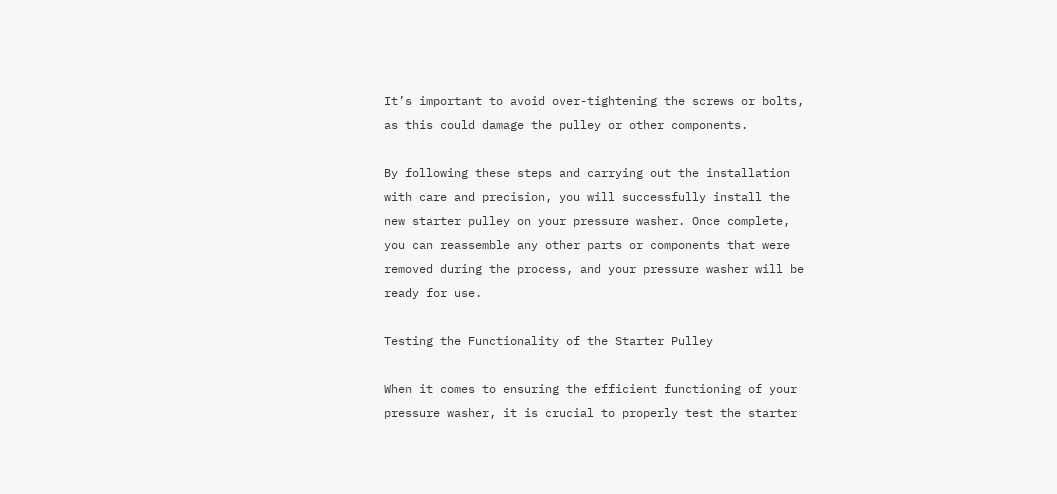It’s important to avoid over-tightening the screws or bolts, as this could damage the pulley or other components.

By following these steps and carrying out the installation with care and precision, you will successfully install the new starter pulley on your pressure washer. Once complete, you can reassemble any other parts or components that were removed during the process, and your pressure washer will be ready for use.

Testing the Functionality of the Starter Pulley

When it comes to ensuring the efficient functioning of your pressure washer, it is crucial to properly test the starter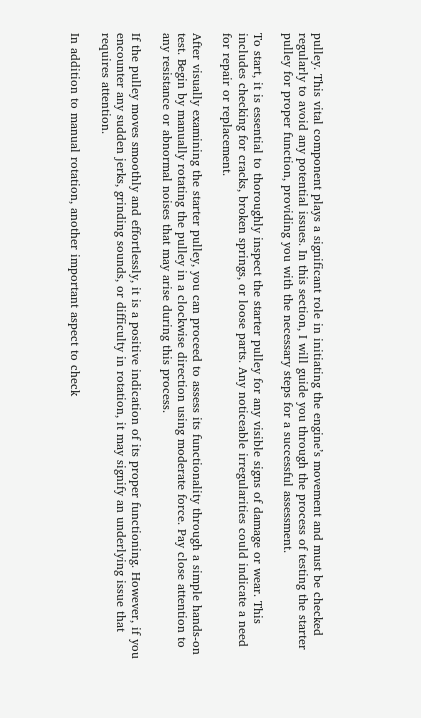pulley. This vital component plays a significant role in initiating the engine’s movement and must be checked regularly to avoid any potential issues. In this section, I will guide you through the process of testing the starter pulley for proper function, providing you with the necessary steps for a successful assessment.

To start, it is essential to thoroughly inspect the starter pulley for any visible signs of damage or wear. This includes checking for cracks, broken springs, or loose parts. Any noticeable irregularities could indicate a need for repair or replacement.

After visually examining the starter pulley, you can proceed to assess its functionality through a simple hands-on test. Begin by manually rotating the pulley in a clockwise direction using moderate force. Pay close attention to any resistance or abnormal noises that may arise during this process.

If the pulley moves smoothly and effortlessly, it is a positive indication of its proper functioning. However, if you encounter any sudden jerks, grinding sounds, or difficulty in rotation, it may signify an underlying issue that requires attention.

In addition to manual rotation, another important aspect to check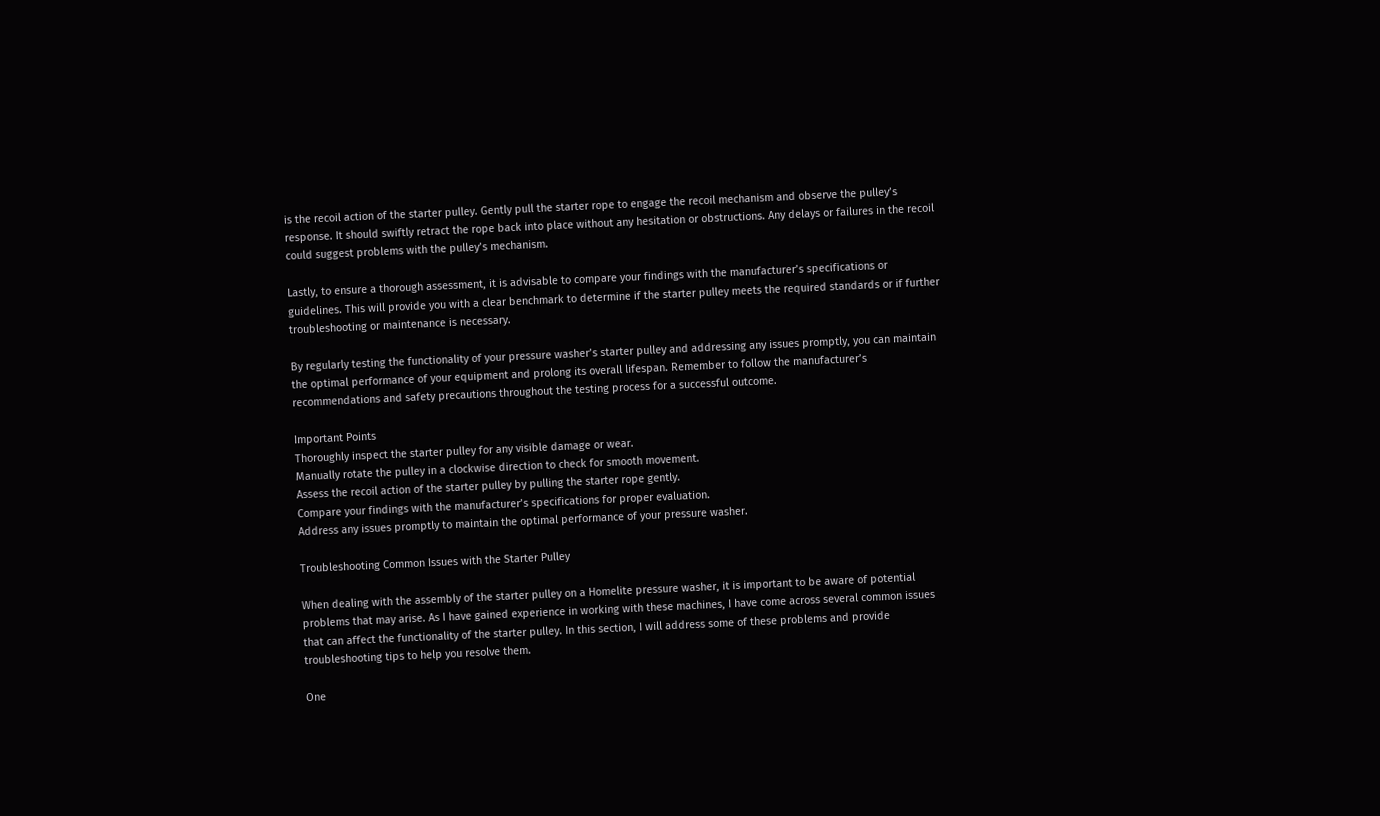is the recoil action of the starter pulley. Gently pull the starter rope to engage the recoil mechanism and observe the pulley’s response. It should swiftly retract the rope back into place without any hesitation or obstructions. Any delays or failures in the recoil could suggest problems with the pulley’s mechanism.

Lastly, to ensure a thorough assessment, it is advisable to compare your findings with the manufacturer’s specifications or guidelines. This will provide you with a clear benchmark to determine if the starter pulley meets the required standards or if further troubleshooting or maintenance is necessary.

By regularly testing the functionality of your pressure washer’s starter pulley and addressing any issues promptly, you can maintain the optimal performance of your equipment and prolong its overall lifespan. Remember to follow the manufacturer’s recommendations and safety precautions throughout the testing process for a successful outcome.

Important Points
Thoroughly inspect the starter pulley for any visible damage or wear.
Manually rotate the pulley in a clockwise direction to check for smooth movement.
Assess the recoil action of the starter pulley by pulling the starter rope gently.
Compare your findings with the manufacturer’s specifications for proper evaluation.
Address any issues promptly to maintain the optimal performance of your pressure washer.

Troubleshooting Common Issues with the Starter Pulley

When dealing with the assembly of the starter pulley on a Homelite pressure washer, it is important to be aware of potential problems that may arise. As I have gained experience in working with these machines, I have come across several common issues that can affect the functionality of the starter pulley. In this section, I will address some of these problems and provide troubleshooting tips to help you resolve them.

One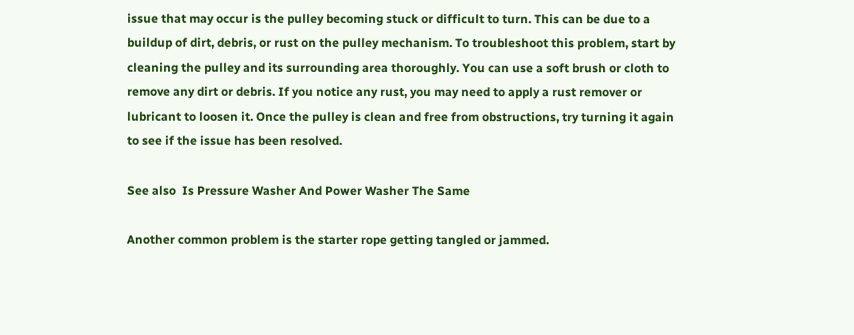issue that may occur is the pulley becoming stuck or difficult to turn. This can be due to a buildup of dirt, debris, or rust on the pulley mechanism. To troubleshoot this problem, start by cleaning the pulley and its surrounding area thoroughly. You can use a soft brush or cloth to remove any dirt or debris. If you notice any rust, you may need to apply a rust remover or lubricant to loosen it. Once the pulley is clean and free from obstructions, try turning it again to see if the issue has been resolved.

See also  Is Pressure Washer And Power Washer The Same

Another common problem is the starter rope getting tangled or jammed.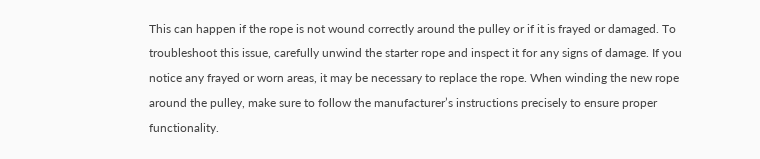This can happen if the rope is not wound correctly around the pulley or if it is frayed or damaged. To troubleshoot this issue, carefully unwind the starter rope and inspect it for any signs of damage. If you notice any frayed or worn areas, it may be necessary to replace the rope. When winding the new rope around the pulley, make sure to follow the manufacturer’s instructions precisely to ensure proper functionality.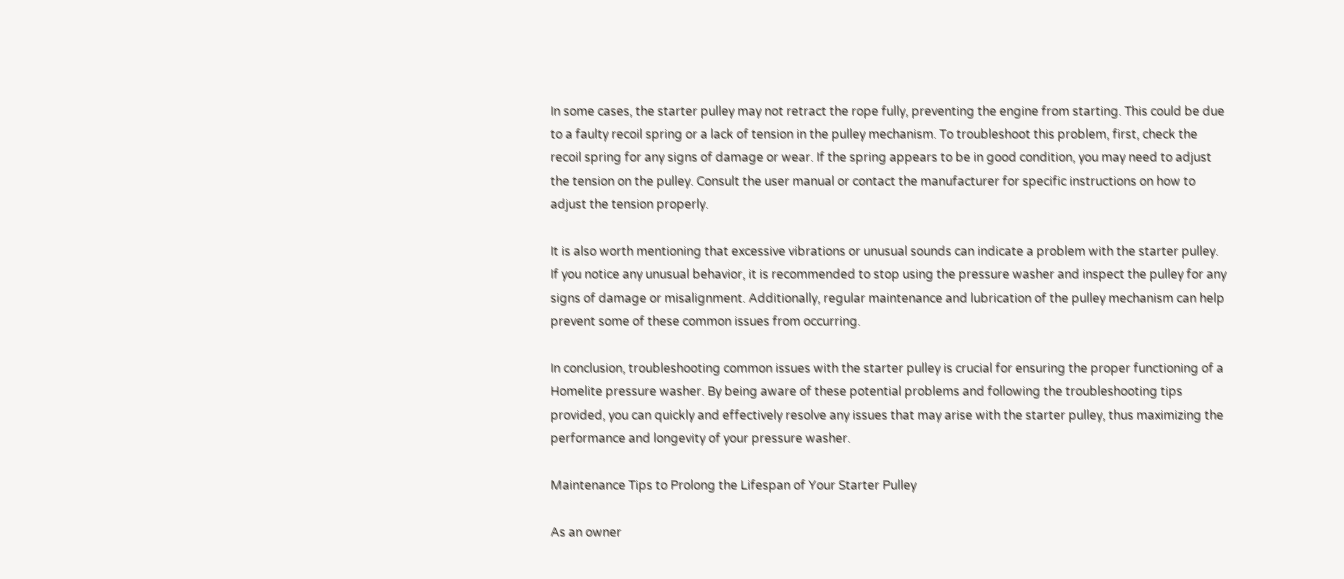In some cases, the starter pulley may not retract the rope fully, preventing the engine from starting. This could be due to a faulty recoil spring or a lack of tension in the pulley mechanism. To troubleshoot this problem, first, check the recoil spring for any signs of damage or wear. If the spring appears to be in good condition, you may need to adjust the tension on the pulley. Consult the user manual or contact the manufacturer for specific instructions on how to adjust the tension properly.

It is also worth mentioning that excessive vibrations or unusual sounds can indicate a problem with the starter pulley. If you notice any unusual behavior, it is recommended to stop using the pressure washer and inspect the pulley for any signs of damage or misalignment. Additionally, regular maintenance and lubrication of the pulley mechanism can help prevent some of these common issues from occurring.

In conclusion, troubleshooting common issues with the starter pulley is crucial for ensuring the proper functioning of a Homelite pressure washer. By being aware of these potential problems and following the troubleshooting tips provided, you can quickly and effectively resolve any issues that may arise with the starter pulley, thus maximizing the performance and longevity of your pressure washer.

Maintenance Tips to Prolong the Lifespan of Your Starter Pulley

As an owner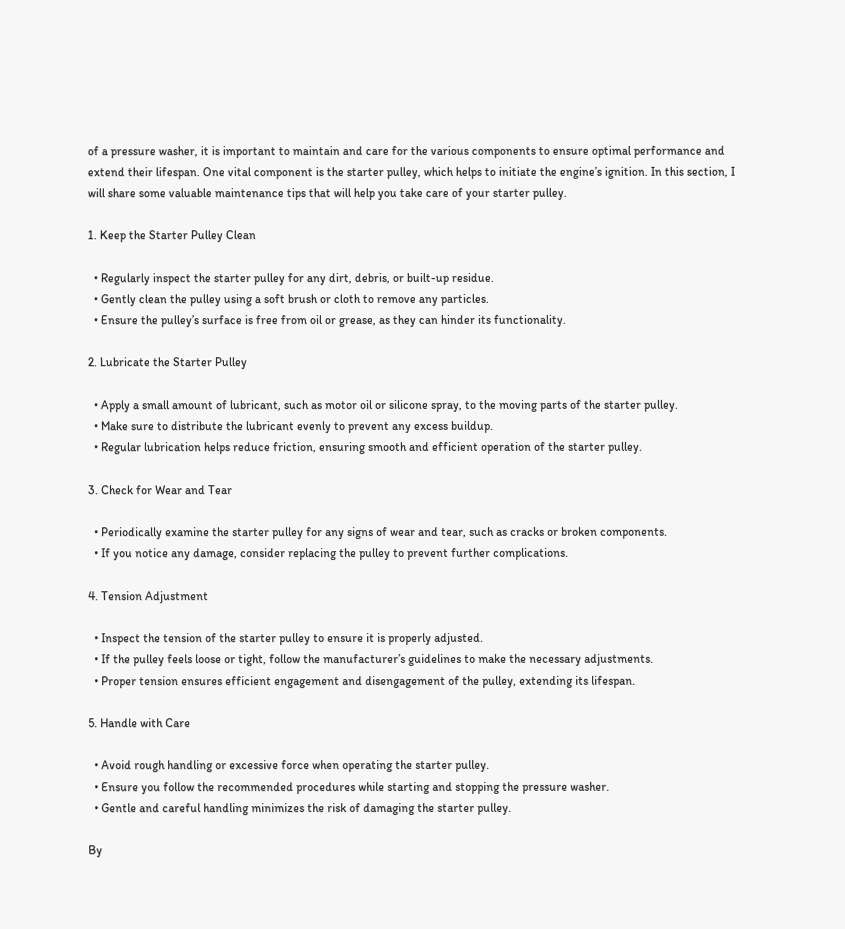of a pressure washer, it is important to maintain and care for the various components to ensure optimal performance and extend their lifespan. One vital component is the starter pulley, which helps to initiate the engine’s ignition. In this section, I will share some valuable maintenance tips that will help you take care of your starter pulley.

1. Keep the Starter Pulley Clean

  • Regularly inspect the starter pulley for any dirt, debris, or built-up residue.
  • Gently clean the pulley using a soft brush or cloth to remove any particles.
  • Ensure the pulley’s surface is free from oil or grease, as they can hinder its functionality.

2. Lubricate the Starter Pulley

  • Apply a small amount of lubricant, such as motor oil or silicone spray, to the moving parts of the starter pulley.
  • Make sure to distribute the lubricant evenly to prevent any excess buildup.
  • Regular lubrication helps reduce friction, ensuring smooth and efficient operation of the starter pulley.

3. Check for Wear and Tear

  • Periodically examine the starter pulley for any signs of wear and tear, such as cracks or broken components.
  • If you notice any damage, consider replacing the pulley to prevent further complications.

4. Tension Adjustment

  • Inspect the tension of the starter pulley to ensure it is properly adjusted.
  • If the pulley feels loose or tight, follow the manufacturer’s guidelines to make the necessary adjustments.
  • Proper tension ensures efficient engagement and disengagement of the pulley, extending its lifespan.

5. Handle with Care

  • Avoid rough handling or excessive force when operating the starter pulley.
  • Ensure you follow the recommended procedures while starting and stopping the pressure washer.
  • Gentle and careful handling minimizes the risk of damaging the starter pulley.

By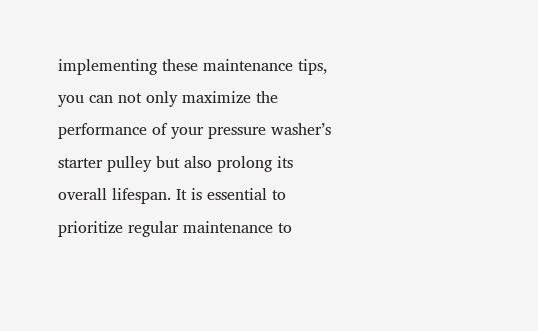implementing these maintenance tips, you can not only maximize the performance of your pressure washer’s starter pulley but also prolong its overall lifespan. It is essential to prioritize regular maintenance to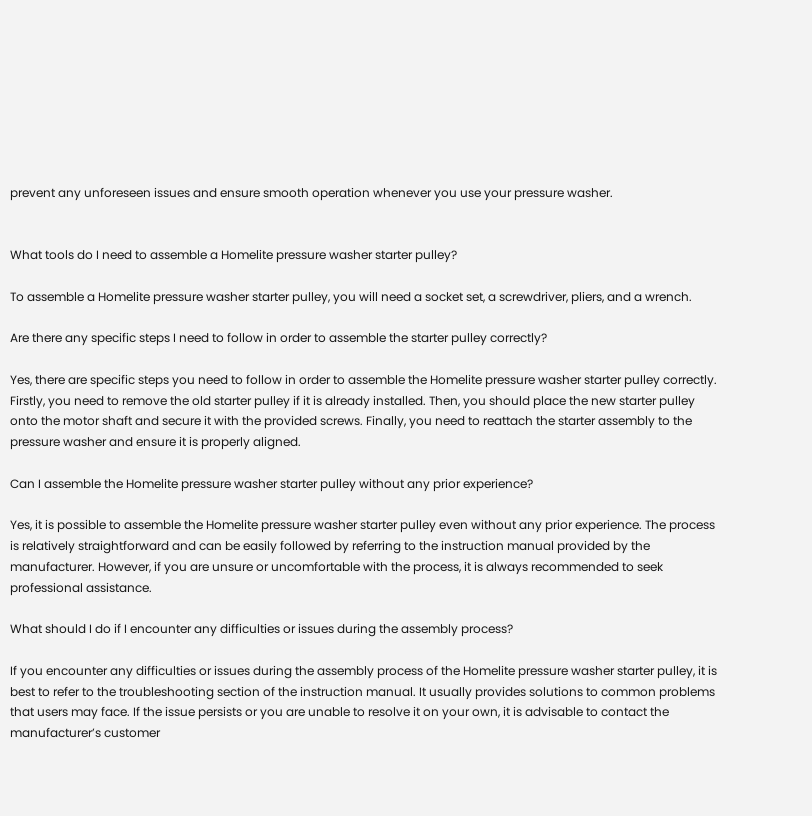prevent any unforeseen issues and ensure smooth operation whenever you use your pressure washer.


What tools do I need to assemble a Homelite pressure washer starter pulley?

To assemble a Homelite pressure washer starter pulley, you will need a socket set, a screwdriver, pliers, and a wrench.

Are there any specific steps I need to follow in order to assemble the starter pulley correctly?

Yes, there are specific steps you need to follow in order to assemble the Homelite pressure washer starter pulley correctly. Firstly, you need to remove the old starter pulley if it is already installed. Then, you should place the new starter pulley onto the motor shaft and secure it with the provided screws. Finally, you need to reattach the starter assembly to the pressure washer and ensure it is properly aligned.

Can I assemble the Homelite pressure washer starter pulley without any prior experience?

Yes, it is possible to assemble the Homelite pressure washer starter pulley even without any prior experience. The process is relatively straightforward and can be easily followed by referring to the instruction manual provided by the manufacturer. However, if you are unsure or uncomfortable with the process, it is always recommended to seek professional assistance.

What should I do if I encounter any difficulties or issues during the assembly process?

If you encounter any difficulties or issues during the assembly process of the Homelite pressure washer starter pulley, it is best to refer to the troubleshooting section of the instruction manual. It usually provides solutions to common problems that users may face. If the issue persists or you are unable to resolve it on your own, it is advisable to contact the manufacturer’s customer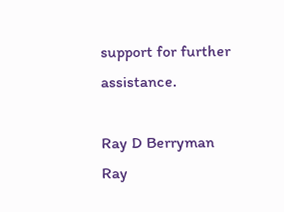support for further assistance.

Ray D Berryman
Ray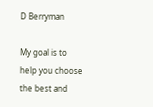D Berryman

My goal is to help you choose the best and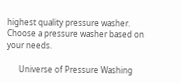highest quality pressure washer. Choose a pressure washer based on your needs.

      Universe of Pressure Washing